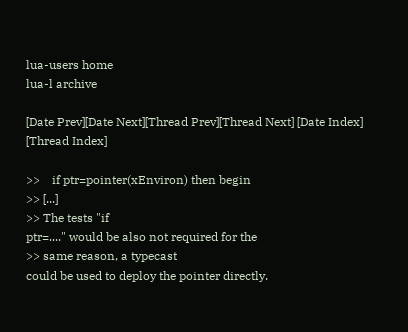lua-users home
lua-l archive

[Date Prev][Date Next][Thread Prev][Thread Next] [Date Index] [Thread Index]

>>    if ptr=pointer(xEnviron) then begin
>> [...]
>> The tests "if
ptr=...." would be also not required for the
>> same reason, a typecast
could be used to deploy the pointer directly.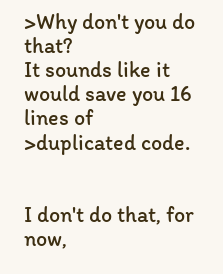>Why don't you do that?
It sounds like it would save you 16 lines of
>duplicated code.


I don't do that, for now,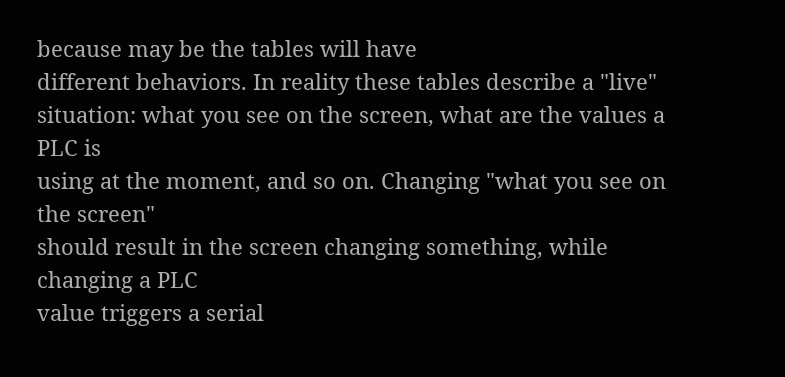because may be the tables will have
different behaviors. In reality these tables describe a "live"
situation: what you see on the screen, what are the values a PLC is
using at the moment, and so on. Changing "what you see on the screen"
should result in the screen changing something, while changing a PLC
value triggers a serial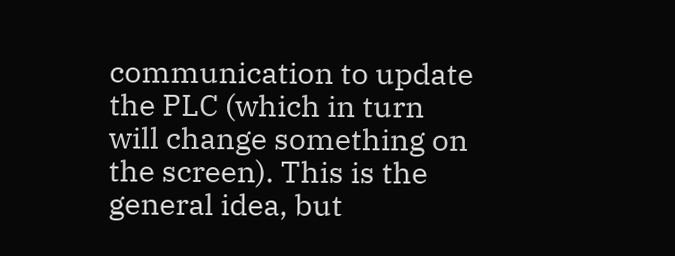communication to update the PLC (which in turn
will change something on the screen). This is the general idea, but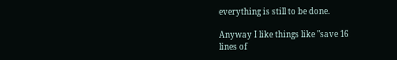everything is still to be done.

Anyway I like things like "save 16
lines of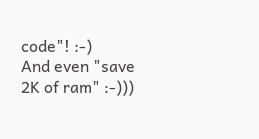code"! :-)
And even "save 2K of ram" :-)))